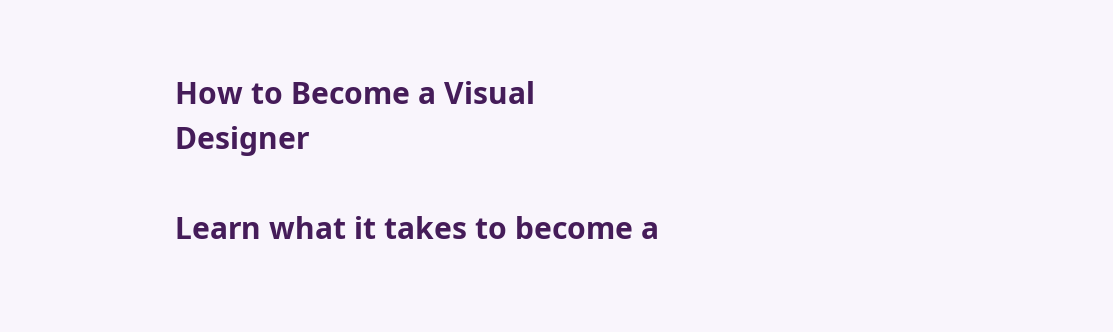How to Become a Visual Designer

Learn what it takes to become a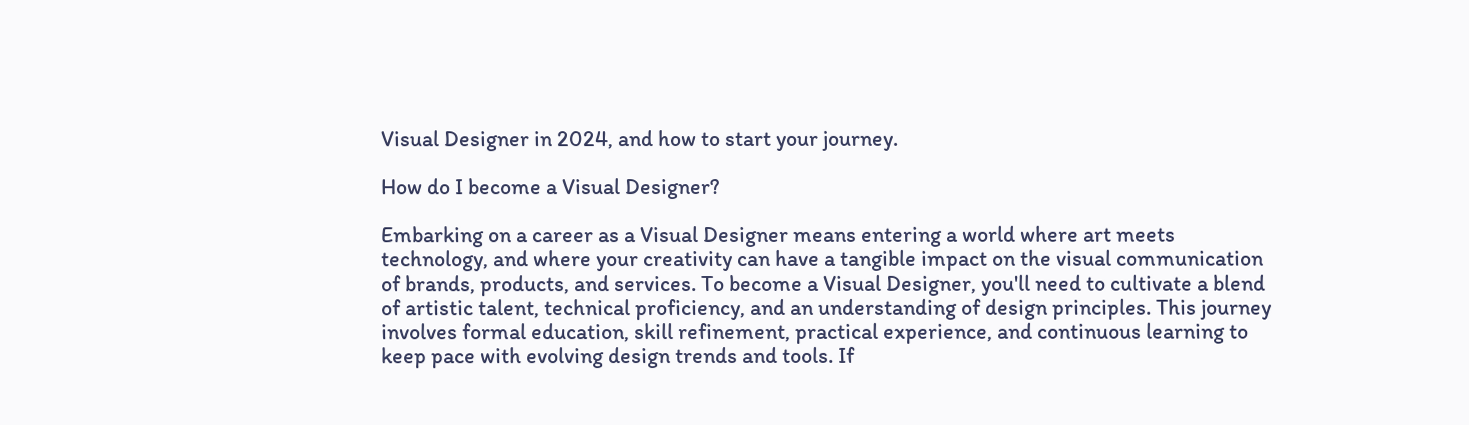Visual Designer in 2024, and how to start your journey.

How do I become a Visual Designer?

Embarking on a career as a Visual Designer means entering a world where art meets technology, and where your creativity can have a tangible impact on the visual communication of brands, products, and services. To become a Visual Designer, you'll need to cultivate a blend of artistic talent, technical proficiency, and an understanding of design principles. This journey involves formal education, skill refinement, practical experience, and continuous learning to keep pace with evolving design trends and tools. If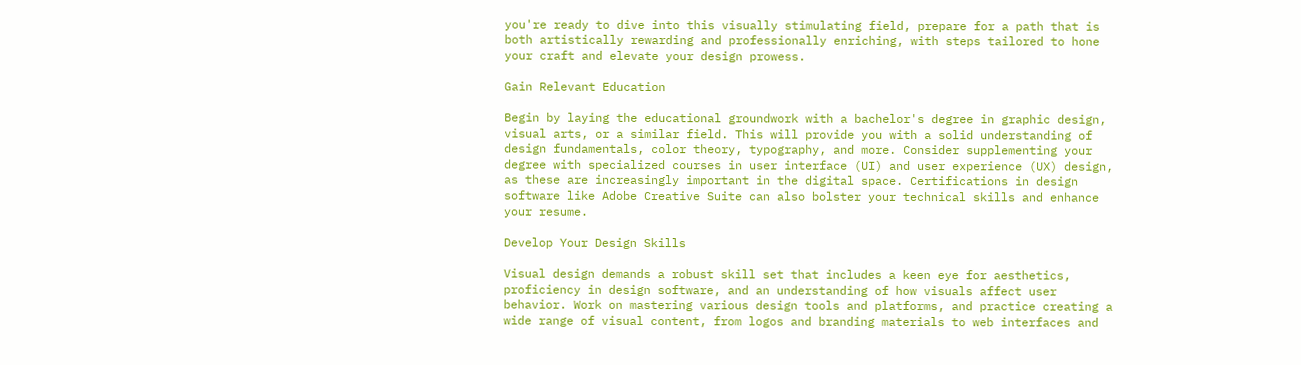you're ready to dive into this visually stimulating field, prepare for a path that is both artistically rewarding and professionally enriching, with steps tailored to hone your craft and elevate your design prowess.

Gain Relevant Education

Begin by laying the educational groundwork with a bachelor's degree in graphic design, visual arts, or a similar field. This will provide you with a solid understanding of design fundamentals, color theory, typography, and more. Consider supplementing your degree with specialized courses in user interface (UI) and user experience (UX) design, as these are increasingly important in the digital space. Certifications in design software like Adobe Creative Suite can also bolster your technical skills and enhance your resume.

Develop Your Design Skills

Visual design demands a robust skill set that includes a keen eye for aesthetics, proficiency in design software, and an understanding of how visuals affect user behavior. Work on mastering various design tools and platforms, and practice creating a wide range of visual content, from logos and branding materials to web interfaces and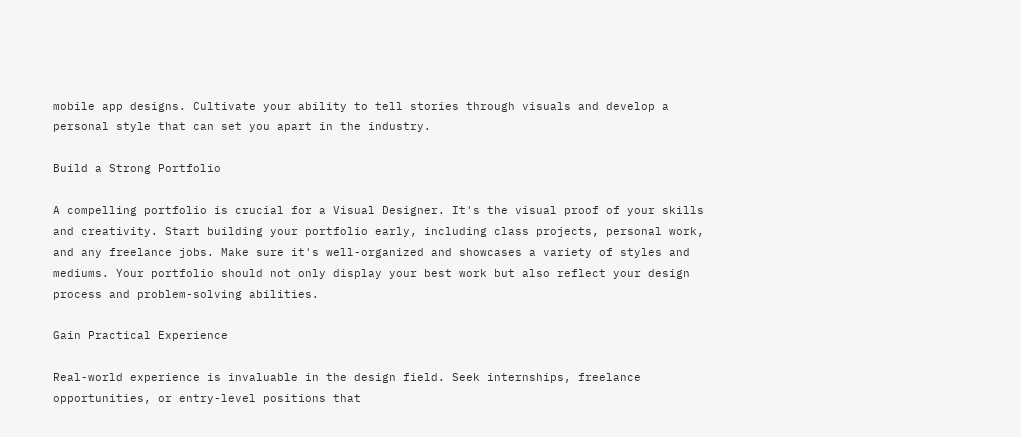mobile app designs. Cultivate your ability to tell stories through visuals and develop a personal style that can set you apart in the industry.

Build a Strong Portfolio

A compelling portfolio is crucial for a Visual Designer. It's the visual proof of your skills and creativity. Start building your portfolio early, including class projects, personal work, and any freelance jobs. Make sure it's well-organized and showcases a variety of styles and mediums. Your portfolio should not only display your best work but also reflect your design process and problem-solving abilities.

Gain Practical Experience

Real-world experience is invaluable in the design field. Seek internships, freelance opportunities, or entry-level positions that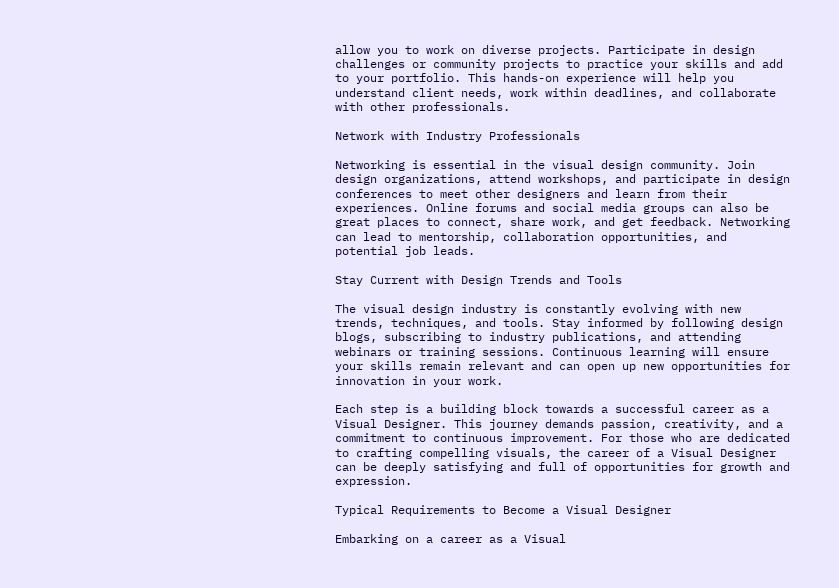allow you to work on diverse projects. Participate in design challenges or community projects to practice your skills and add to your portfolio. This hands-on experience will help you understand client needs, work within deadlines, and collaborate with other professionals.

Network with Industry Professionals

Networking is essential in the visual design community. Join design organizations, attend workshops, and participate in design conferences to meet other designers and learn from their experiences. Online forums and social media groups can also be great places to connect, share work, and get feedback. Networking can lead to mentorship, collaboration opportunities, and potential job leads.

Stay Current with Design Trends and Tools

The visual design industry is constantly evolving with new trends, techniques, and tools. Stay informed by following design blogs, subscribing to industry publications, and attending webinars or training sessions. Continuous learning will ensure your skills remain relevant and can open up new opportunities for innovation in your work.

Each step is a building block towards a successful career as a Visual Designer. This journey demands passion, creativity, and a commitment to continuous improvement. For those who are dedicated to crafting compelling visuals, the career of a Visual Designer can be deeply satisfying and full of opportunities for growth and expression.

Typical Requirements to Become a Visual Designer

Embarking on a career as a Visual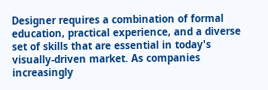Designer requires a combination of formal education, practical experience, and a diverse set of skills that are essential in today's visually-driven market. As companies increasingly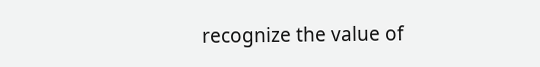recognize the value of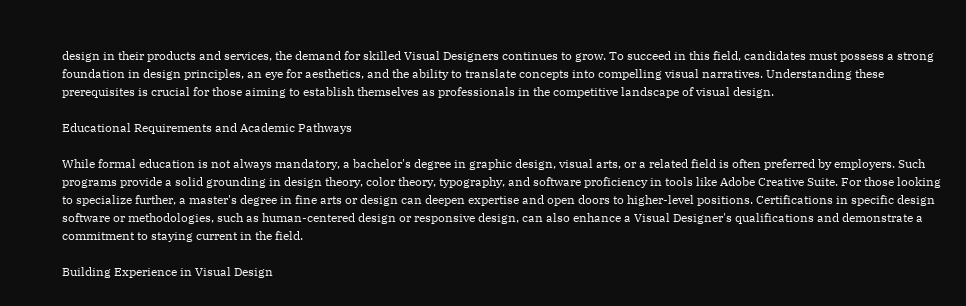design in their products and services, the demand for skilled Visual Designers continues to grow. To succeed in this field, candidates must possess a strong foundation in design principles, an eye for aesthetics, and the ability to translate concepts into compelling visual narratives. Understanding these prerequisites is crucial for those aiming to establish themselves as professionals in the competitive landscape of visual design.

Educational Requirements and Academic Pathways

While formal education is not always mandatory, a bachelor's degree in graphic design, visual arts, or a related field is often preferred by employers. Such programs provide a solid grounding in design theory, color theory, typography, and software proficiency in tools like Adobe Creative Suite. For those looking to specialize further, a master's degree in fine arts or design can deepen expertise and open doors to higher-level positions. Certifications in specific design software or methodologies, such as human-centered design or responsive design, can also enhance a Visual Designer's qualifications and demonstrate a commitment to staying current in the field.

Building Experience in Visual Design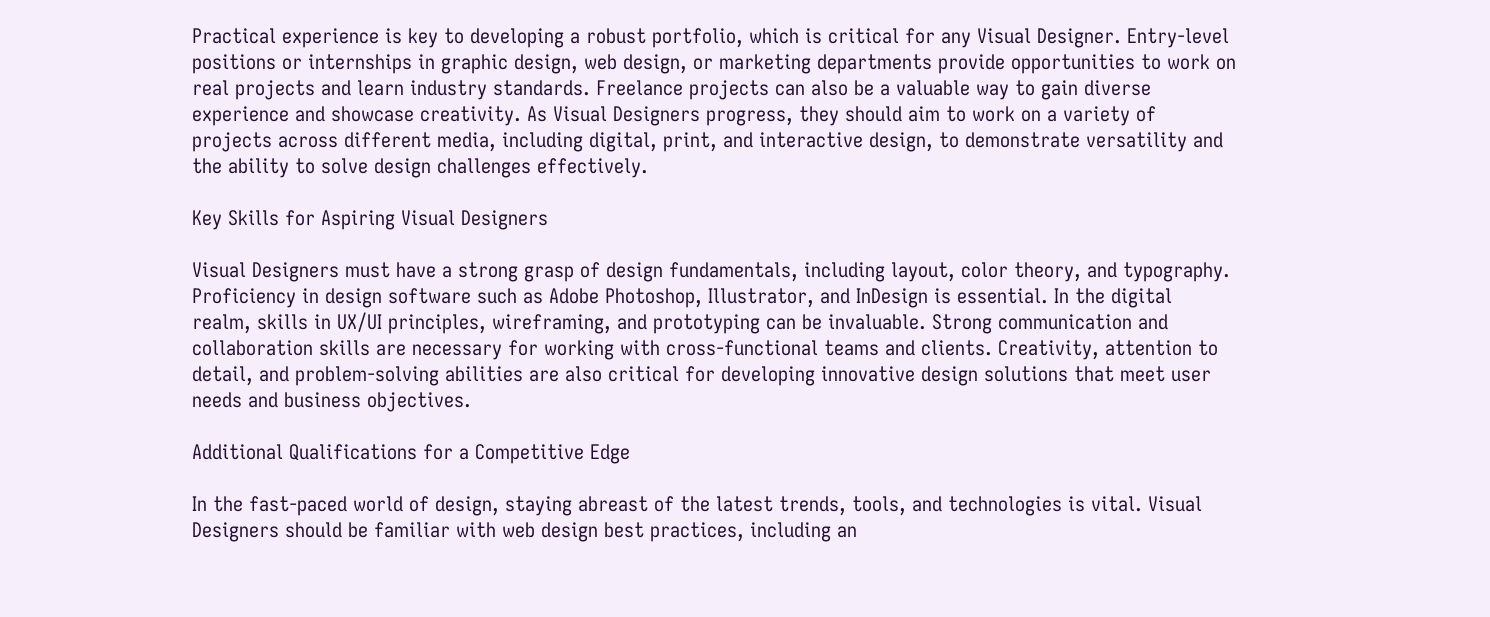Practical experience is key to developing a robust portfolio, which is critical for any Visual Designer. Entry-level positions or internships in graphic design, web design, or marketing departments provide opportunities to work on real projects and learn industry standards. Freelance projects can also be a valuable way to gain diverse experience and showcase creativity. As Visual Designers progress, they should aim to work on a variety of projects across different media, including digital, print, and interactive design, to demonstrate versatility and the ability to solve design challenges effectively.

Key Skills for Aspiring Visual Designers

Visual Designers must have a strong grasp of design fundamentals, including layout, color theory, and typography. Proficiency in design software such as Adobe Photoshop, Illustrator, and InDesign is essential. In the digital realm, skills in UX/UI principles, wireframing, and prototyping can be invaluable. Strong communication and collaboration skills are necessary for working with cross-functional teams and clients. Creativity, attention to detail, and problem-solving abilities are also critical for developing innovative design solutions that meet user needs and business objectives.

Additional Qualifications for a Competitive Edge

In the fast-paced world of design, staying abreast of the latest trends, tools, and technologies is vital. Visual Designers should be familiar with web design best practices, including an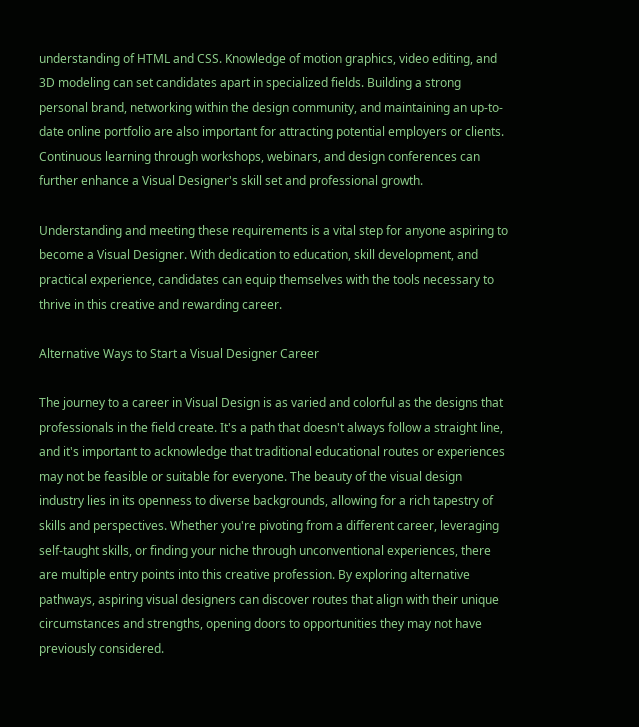understanding of HTML and CSS. Knowledge of motion graphics, video editing, and 3D modeling can set candidates apart in specialized fields. Building a strong personal brand, networking within the design community, and maintaining an up-to-date online portfolio are also important for attracting potential employers or clients. Continuous learning through workshops, webinars, and design conferences can further enhance a Visual Designer's skill set and professional growth.

Understanding and meeting these requirements is a vital step for anyone aspiring to become a Visual Designer. With dedication to education, skill development, and practical experience, candidates can equip themselves with the tools necessary to thrive in this creative and rewarding career.

Alternative Ways to Start a Visual Designer Career

The journey to a career in Visual Design is as varied and colorful as the designs that professionals in the field create. It's a path that doesn't always follow a straight line, and it's important to acknowledge that traditional educational routes or experiences may not be feasible or suitable for everyone. The beauty of the visual design industry lies in its openness to diverse backgrounds, allowing for a rich tapestry of skills and perspectives. Whether you're pivoting from a different career, leveraging self-taught skills, or finding your niche through unconventional experiences, there are multiple entry points into this creative profession. By exploring alternative pathways, aspiring visual designers can discover routes that align with their unique circumstances and strengths, opening doors to opportunities they may not have previously considered.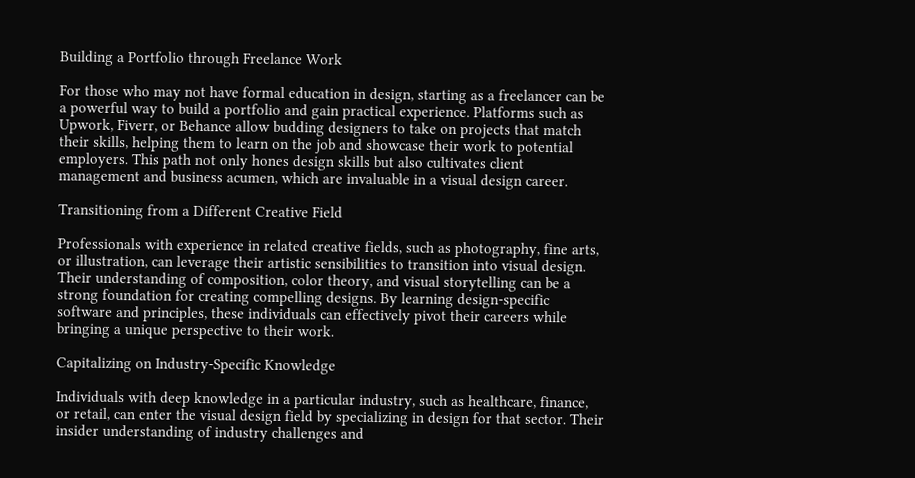Building a Portfolio through Freelance Work

For those who may not have formal education in design, starting as a freelancer can be a powerful way to build a portfolio and gain practical experience. Platforms such as Upwork, Fiverr, or Behance allow budding designers to take on projects that match their skills, helping them to learn on the job and showcase their work to potential employers. This path not only hones design skills but also cultivates client management and business acumen, which are invaluable in a visual design career.

Transitioning from a Different Creative Field

Professionals with experience in related creative fields, such as photography, fine arts, or illustration, can leverage their artistic sensibilities to transition into visual design. Their understanding of composition, color theory, and visual storytelling can be a strong foundation for creating compelling designs. By learning design-specific software and principles, these individuals can effectively pivot their careers while bringing a unique perspective to their work.

Capitalizing on Industry-Specific Knowledge

Individuals with deep knowledge in a particular industry, such as healthcare, finance, or retail, can enter the visual design field by specializing in design for that sector. Their insider understanding of industry challenges and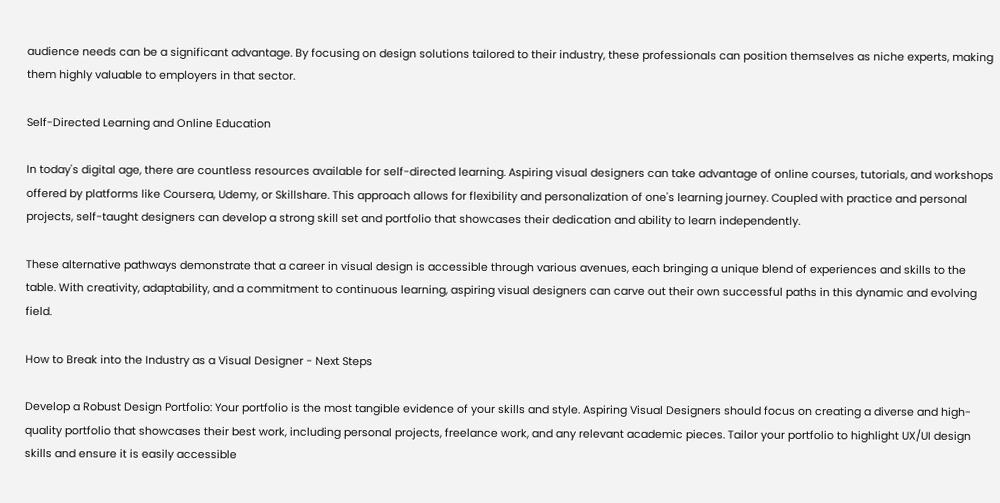audience needs can be a significant advantage. By focusing on design solutions tailored to their industry, these professionals can position themselves as niche experts, making them highly valuable to employers in that sector.

Self-Directed Learning and Online Education

In today's digital age, there are countless resources available for self-directed learning. Aspiring visual designers can take advantage of online courses, tutorials, and workshops offered by platforms like Coursera, Udemy, or Skillshare. This approach allows for flexibility and personalization of one's learning journey. Coupled with practice and personal projects, self-taught designers can develop a strong skill set and portfolio that showcases their dedication and ability to learn independently.

These alternative pathways demonstrate that a career in visual design is accessible through various avenues, each bringing a unique blend of experiences and skills to the table. With creativity, adaptability, and a commitment to continuous learning, aspiring visual designers can carve out their own successful paths in this dynamic and evolving field.

How to Break into the Industry as a Visual Designer - Next Steps

Develop a Robust Design Portfolio: Your portfolio is the most tangible evidence of your skills and style. Aspiring Visual Designers should focus on creating a diverse and high-quality portfolio that showcases their best work, including personal projects, freelance work, and any relevant academic pieces. Tailor your portfolio to highlight UX/UI design skills and ensure it is easily accessible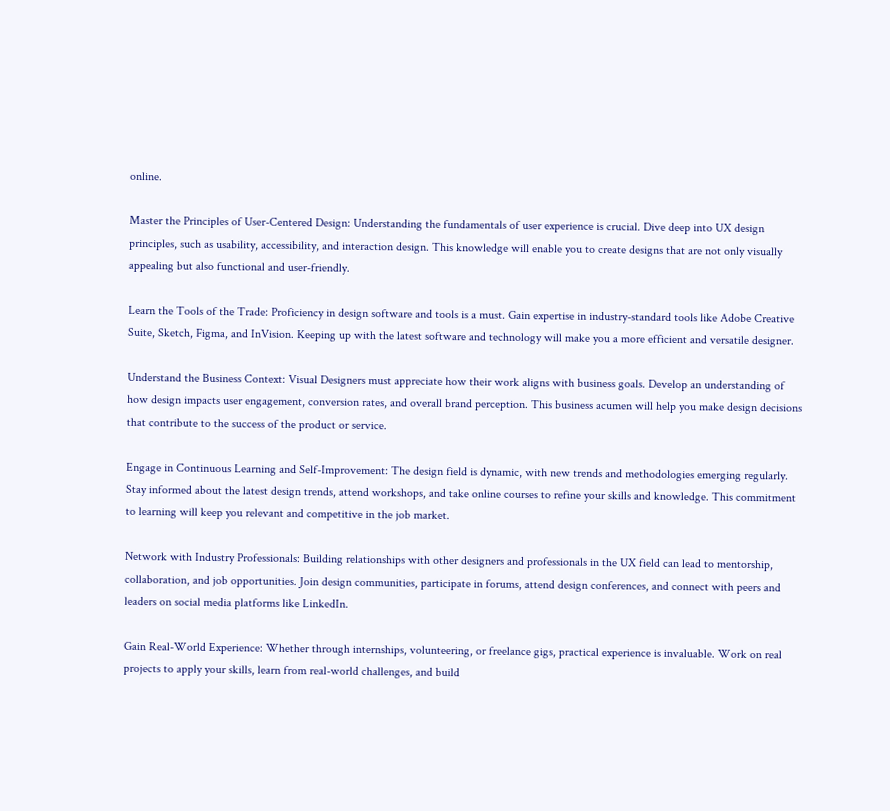online.

Master the Principles of User-Centered Design: Understanding the fundamentals of user experience is crucial. Dive deep into UX design principles, such as usability, accessibility, and interaction design. This knowledge will enable you to create designs that are not only visually appealing but also functional and user-friendly.

Learn the Tools of the Trade: Proficiency in design software and tools is a must. Gain expertise in industry-standard tools like Adobe Creative Suite, Sketch, Figma, and InVision. Keeping up with the latest software and technology will make you a more efficient and versatile designer.

Understand the Business Context: Visual Designers must appreciate how their work aligns with business goals. Develop an understanding of how design impacts user engagement, conversion rates, and overall brand perception. This business acumen will help you make design decisions that contribute to the success of the product or service.

Engage in Continuous Learning and Self-Improvement: The design field is dynamic, with new trends and methodologies emerging regularly. Stay informed about the latest design trends, attend workshops, and take online courses to refine your skills and knowledge. This commitment to learning will keep you relevant and competitive in the job market.

Network with Industry Professionals: Building relationships with other designers and professionals in the UX field can lead to mentorship, collaboration, and job opportunities. Join design communities, participate in forums, attend design conferences, and connect with peers and leaders on social media platforms like LinkedIn.

Gain Real-World Experience: Whether through internships, volunteering, or freelance gigs, practical experience is invaluable. Work on real projects to apply your skills, learn from real-world challenges, and build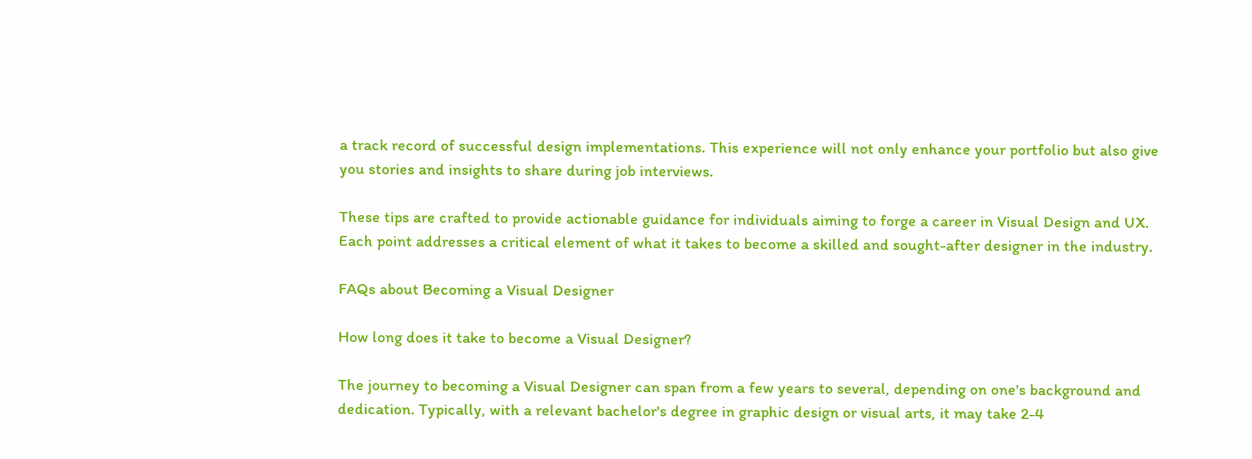a track record of successful design implementations. This experience will not only enhance your portfolio but also give you stories and insights to share during job interviews.

These tips are crafted to provide actionable guidance for individuals aiming to forge a career in Visual Design and UX. Each point addresses a critical element of what it takes to become a skilled and sought-after designer in the industry.

FAQs about Becoming a Visual Designer

How long does it take to become a Visual Designer?

The journey to becoming a Visual Designer can span from a few years to several, depending on one's background and dedication. Typically, with a relevant bachelor's degree in graphic design or visual arts, it may take 2-4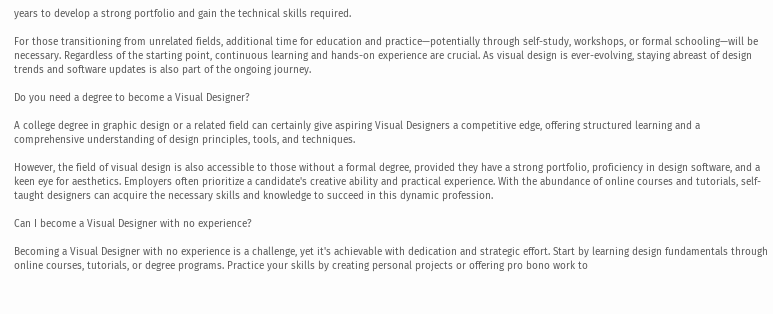years to develop a strong portfolio and gain the technical skills required.

For those transitioning from unrelated fields, additional time for education and practice—potentially through self-study, workshops, or formal schooling—will be necessary. Regardless of the starting point, continuous learning and hands-on experience are crucial. As visual design is ever-evolving, staying abreast of design trends and software updates is also part of the ongoing journey.

Do you need a degree to become a Visual Designer?

A college degree in graphic design or a related field can certainly give aspiring Visual Designers a competitive edge, offering structured learning and a comprehensive understanding of design principles, tools, and techniques.

However, the field of visual design is also accessible to those without a formal degree, provided they have a strong portfolio, proficiency in design software, and a keen eye for aesthetics. Employers often prioritize a candidate's creative ability and practical experience. With the abundance of online courses and tutorials, self-taught designers can acquire the necessary skills and knowledge to succeed in this dynamic profession.

Can I become a Visual Designer with no experience?

Becoming a Visual Designer with no experience is a challenge, yet it's achievable with dedication and strategic effort. Start by learning design fundamentals through online courses, tutorials, or degree programs. Practice your skills by creating personal projects or offering pro bono work to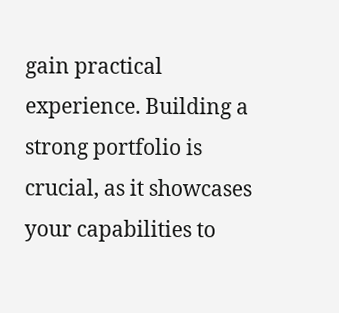gain practical experience. Building a strong portfolio is crucial, as it showcases your capabilities to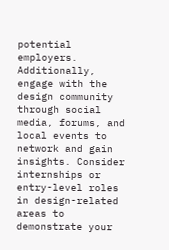potential employers. Additionally, engage with the design community through social media, forums, and local events to network and gain insights. Consider internships or entry-level roles in design-related areas to demonstrate your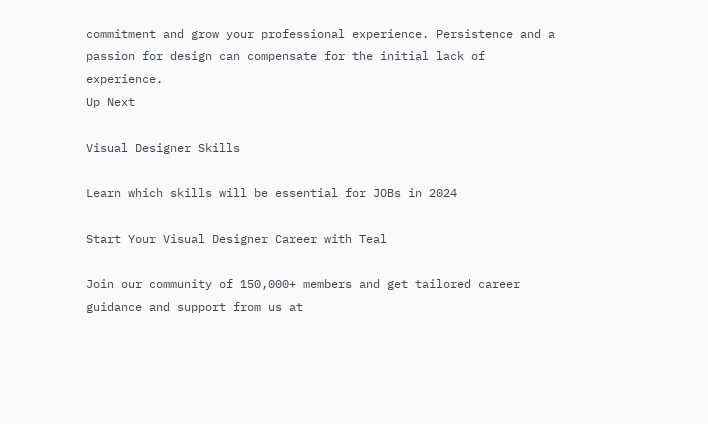commitment and grow your professional experience. Persistence and a passion for design can compensate for the initial lack of experience.
Up Next

Visual Designer Skills

Learn which skills will be essential for JOBs in 2024

Start Your Visual Designer Career with Teal

Join our community of 150,000+ members and get tailored career guidance and support from us at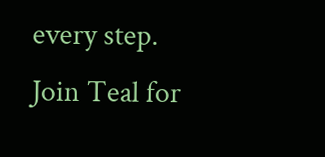every step.
Join Teal for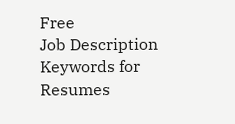Free
Job Description Keywords for Resumes